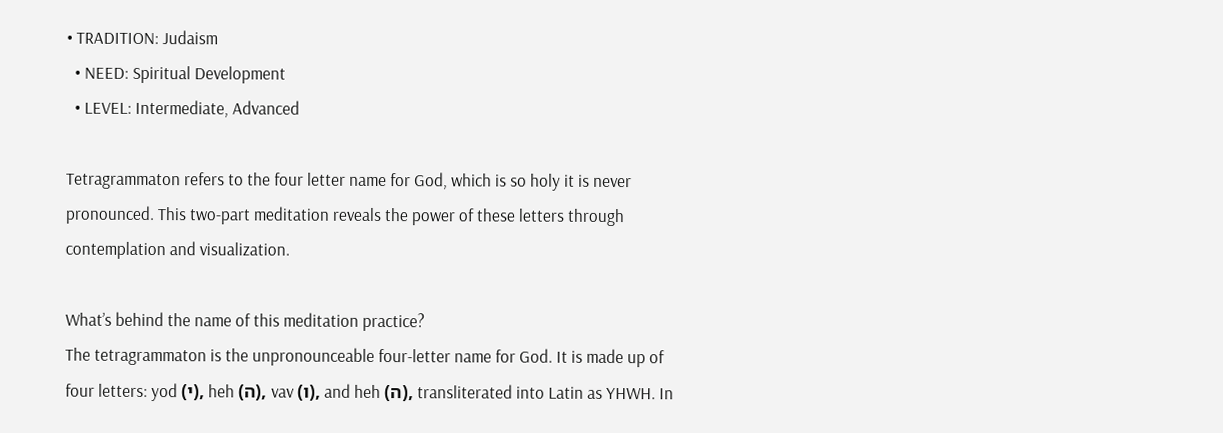• TRADITION: Judaism
  • NEED: Spiritual Development
  • LEVEL: Intermediate, Advanced

Tetragrammaton refers to the four letter name for God, which is so holy it is never pronounced. This two-part meditation reveals the power of these letters through contemplation and visualization.

What’s behind the name of this meditation practice?
The tetragrammaton is the unpronounceable four-letter name for God. It is made up of four letters: yod (י), heh (ה), vav (ו), and heh (ה), transliterated into Latin as YHWH. In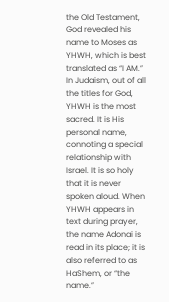the Old Testament, God revealed his name to Moses as YHWH, which is best translated as “I AM.” In Judaism, out of all the titles for God, YHWH is the most sacred. It is His personal name, connoting a special relationship with Israel. It is so holy that it is never spoken aloud. When YHWH appears in text during prayer, the name Adonai is read in its place; it is also referred to as HaShem, or “the name.”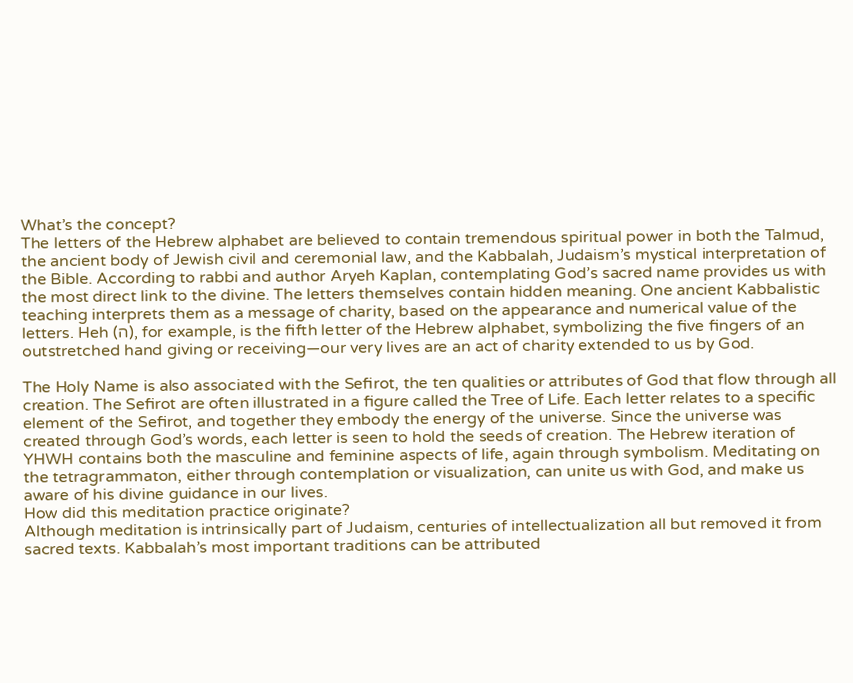What’s the concept?
The letters of the Hebrew alphabet are believed to contain tremendous spiritual power in both the Talmud, the ancient body of Jewish civil and ceremonial law, and the Kabbalah, Judaism’s mystical interpretation of the Bible. According to rabbi and author Aryeh Kaplan, contemplating God’s sacred name provides us with the most direct link to the divine. The letters themselves contain hidden meaning. One ancient Kabbalistic teaching interprets them as a message of charity, based on the appearance and numerical value of the letters. Heh (ה), for example, is the fifth letter of the Hebrew alphabet, symbolizing the five fingers of an outstretched hand giving or receiving—our very lives are an act of charity extended to us by God.

The Holy Name is also associated with the Sefirot, the ten qualities or attributes of God that flow through all creation. The Sefirot are often illustrated in a figure called the Tree of Life. Each letter relates to a specific element of the Sefirot, and together they embody the energy of the universe. Since the universe was created through God’s words, each letter is seen to hold the seeds of creation. The Hebrew iteration of YHWH contains both the masculine and feminine aspects of life, again through symbolism. Meditating on the tetragrammaton, either through contemplation or visualization, can unite us with God, and make us aware of his divine guidance in our lives.
How did this meditation practice originate?
Although meditation is intrinsically part of Judaism, centuries of intellectualization all but removed it from sacred texts. Kabbalah’s most important traditions can be attributed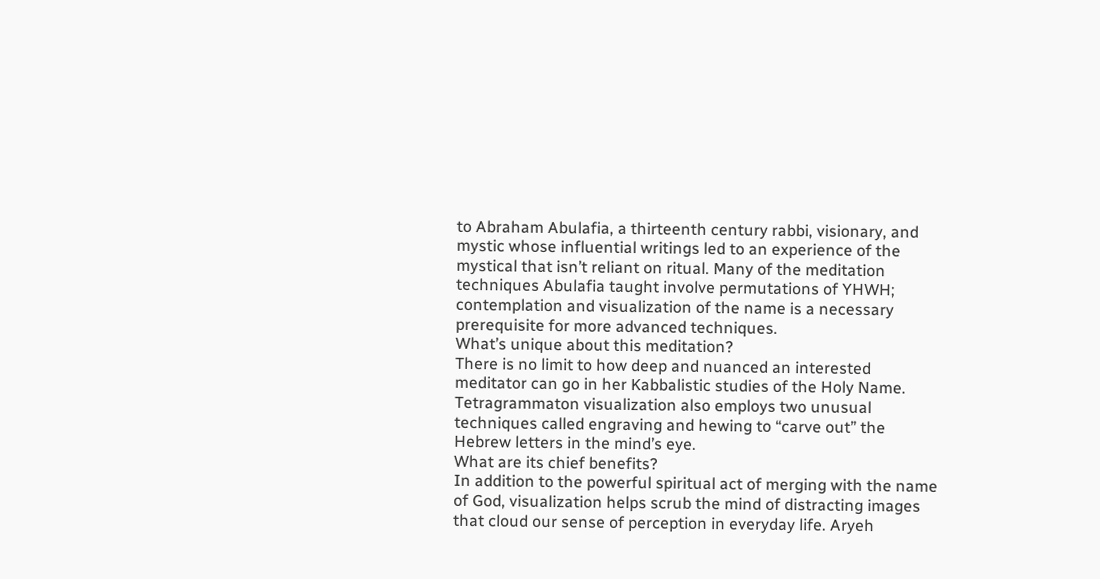to Abraham Abulafia, a thirteenth century rabbi, visionary, and mystic whose influential writings led to an experience of the mystical that isn’t reliant on ritual. Many of the meditation techniques Abulafia taught involve permutations of YHWH; contemplation and visualization of the name is a necessary prerequisite for more advanced techniques.
What’s unique about this meditation?
There is no limit to how deep and nuanced an interested meditator can go in her Kabbalistic studies of the Holy Name. Tetragrammaton visualization also employs two unusual techniques called engraving and hewing to “carve out” the Hebrew letters in the mind’s eye.
What are its chief benefits?
In addition to the powerful spiritual act of merging with the name of God, visualization helps scrub the mind of distracting images that cloud our sense of perception in everyday life. Aryeh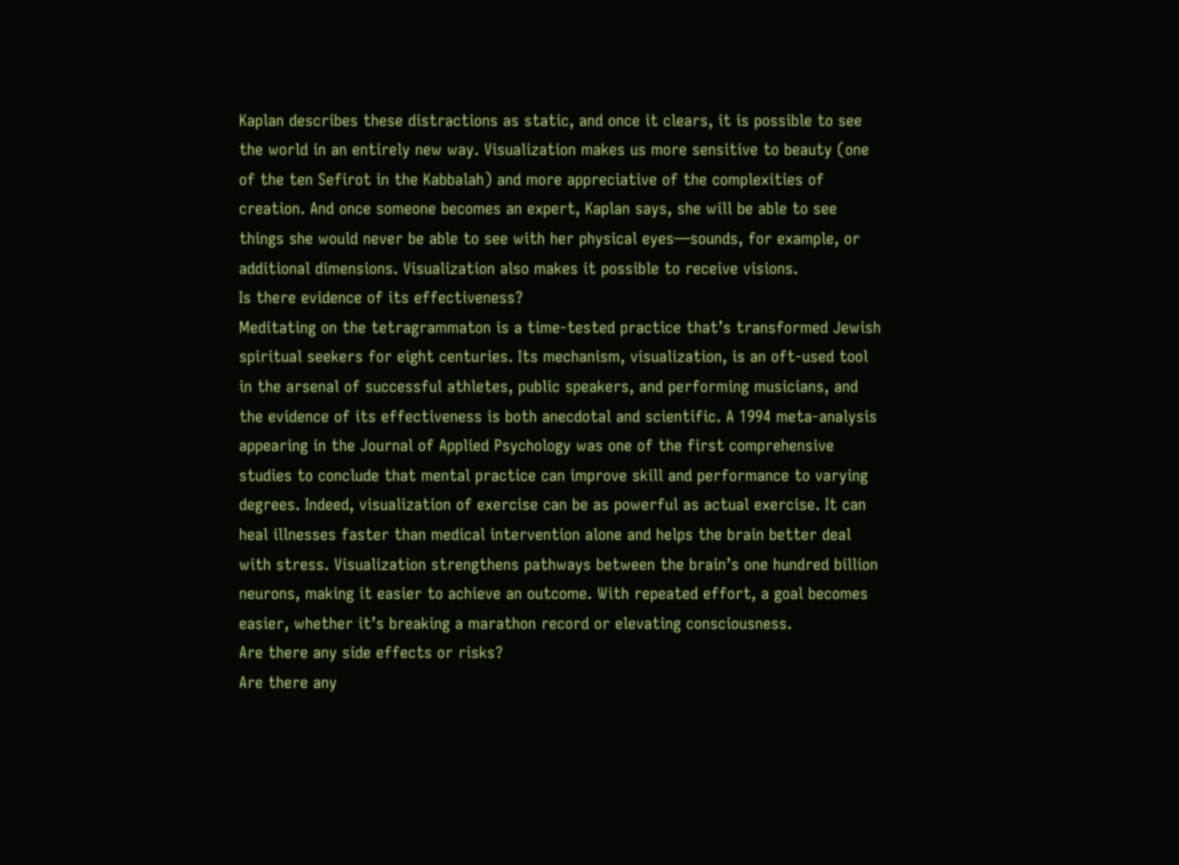Kaplan describes these distractions as static, and once it clears, it is possible to see the world in an entirely new way. Visualization makes us more sensitive to beauty (one of the ten Sefirot in the Kabbalah) and more appreciative of the complexities of creation. And once someone becomes an expert, Kaplan says, she will be able to see things she would never be able to see with her physical eyes—sounds, for example, or additional dimensions. Visualization also makes it possible to receive visions.
Is there evidence of its effectiveness?
Meditating on the tetragrammaton is a time-tested practice that’s transformed Jewish spiritual seekers for eight centuries. Its mechanism, visualization, is an oft-used tool in the arsenal of successful athletes, public speakers, and performing musicians, and the evidence of its effectiveness is both anecdotal and scientific. A 1994 meta-analysis appearing in the Journal of Applied Psychology was one of the first comprehensive studies to conclude that mental practice can improve skill and performance to varying degrees. Indeed, visualization of exercise can be as powerful as actual exercise. It can heal illnesses faster than medical intervention alone and helps the brain better deal with stress. Visualization strengthens pathways between the brain’s one hundred billion neurons, making it easier to achieve an outcome. With repeated effort, a goal becomes easier, whether it’s breaking a marathon record or elevating consciousness.
Are there any side effects or risks?
Are there any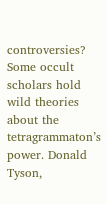controversies?
Some occult scholars hold wild theories about the tetragrammaton’s power. Donald Tyson,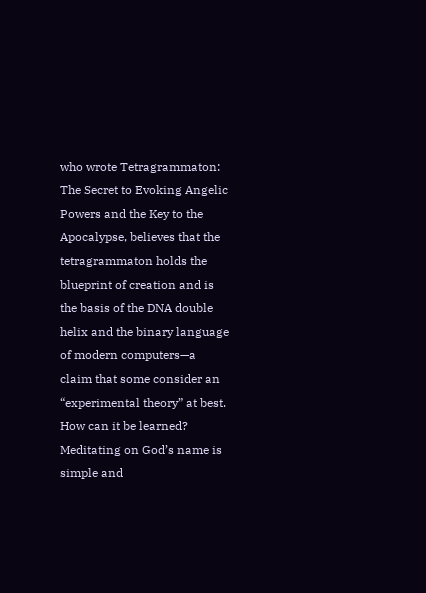who wrote Tetragrammaton: The Secret to Evoking Angelic Powers and the Key to the Apocalypse, believes that the tetragrammaton holds the blueprint of creation and is the basis of the DNA double helix and the binary language of modern computers—a claim that some consider an “experimental theory” at best.
How can it be learned?
Meditating on God’s name is simple and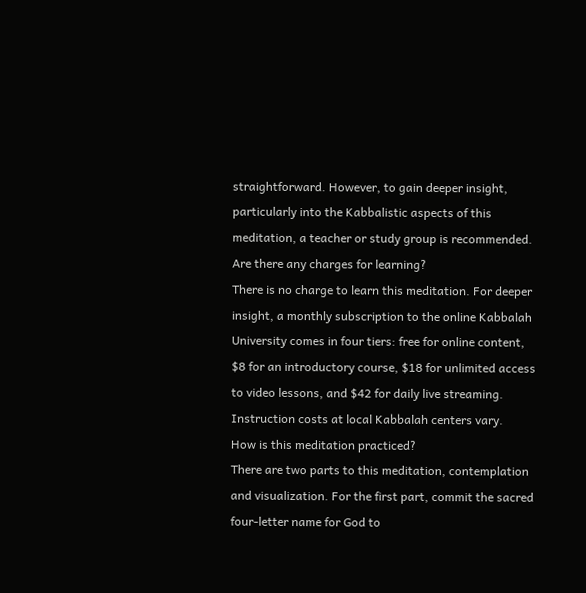straightforward. However, to gain deeper insight, particularly into the Kabbalistic aspects of this meditation, a teacher or study group is recommended.
Are there any charges for learning?
There is no charge to learn this meditation. For deeper insight, a monthly subscription to the online Kabbalah University comes in four tiers: free for online content, $8 for an introductory course, $18 for unlimited access to video lessons, and $42 for daily live streaming. Instruction costs at local Kabbalah centers vary.
How is this meditation practiced?
There are two parts to this meditation, contemplation and visualization. For the first part, commit the sacred four-letter name for God to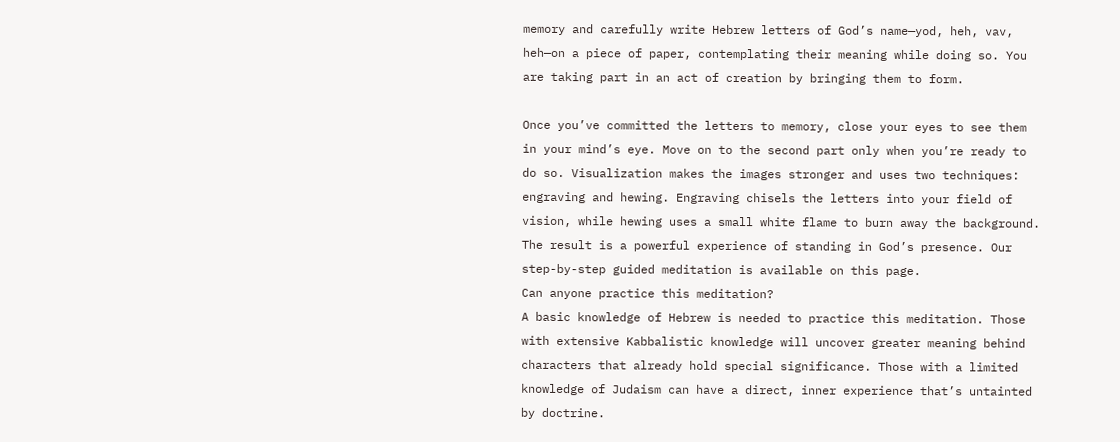memory and carefully write Hebrew letters of God’s name—yod, heh, vav, heh—on a piece of paper, contemplating their meaning while doing so. You are taking part in an act of creation by bringing them to form.

Once you’ve committed the letters to memory, close your eyes to see them in your mind’s eye. Move on to the second part only when you’re ready to do so. Visualization makes the images stronger and uses two techniques: engraving and hewing. Engraving chisels the letters into your field of vision, while hewing uses a small white flame to burn away the background. The result is a powerful experience of standing in God’s presence. Our step-by-step guided meditation is available on this page.
Can anyone practice this meditation?
A basic knowledge of Hebrew is needed to practice this meditation. Those with extensive Kabbalistic knowledge will uncover greater meaning behind characters that already hold special significance. Those with a limited knowledge of Judaism can have a direct, inner experience that’s untainted by doctrine.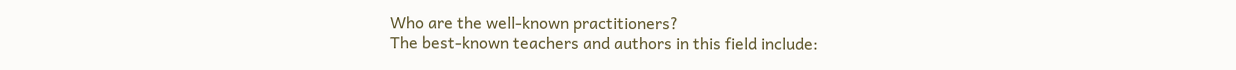Who are the well-known practitioners?
The best-known teachers and authors in this field include: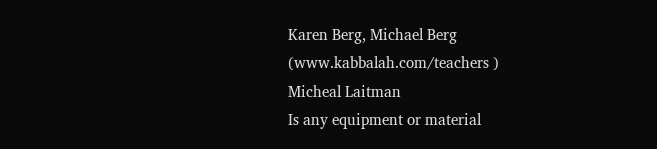Karen Berg, Michael Berg
(www.kabbalah.com/teachers )
Micheal Laitman
Is any equipment or material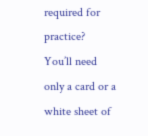required for practice?
You’ll need only a card or a white sheet of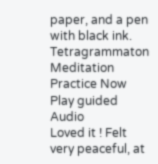paper, and a pen with black ink.
Tetragrammaton Meditation
Practice Now Play guided Audio
Loved it ! Felt very peaceful, at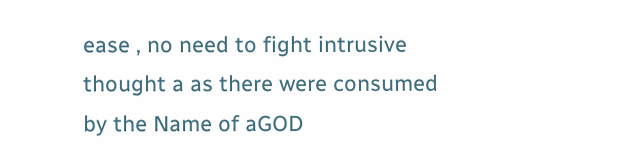ease , no need to fight intrusive thought a as there were consumed by the Name of aGOD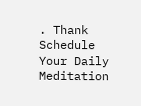. Thank
Schedule Your Daily Meditation